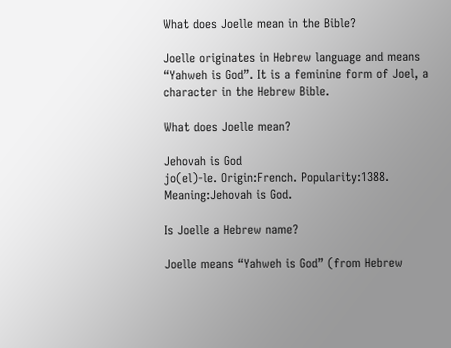What does Joelle mean in the Bible?

Joelle originates in Hebrew language and means “Yahweh is God”. It is a feminine form of Joel, a character in the Hebrew Bible.

What does Joelle mean?

Jehovah is God
jo(el)-le. Origin:French. Popularity:1388. Meaning:Jehovah is God.

Is Joelle a Hebrew name?

Joelle means “Yahweh is God” (from Hebrew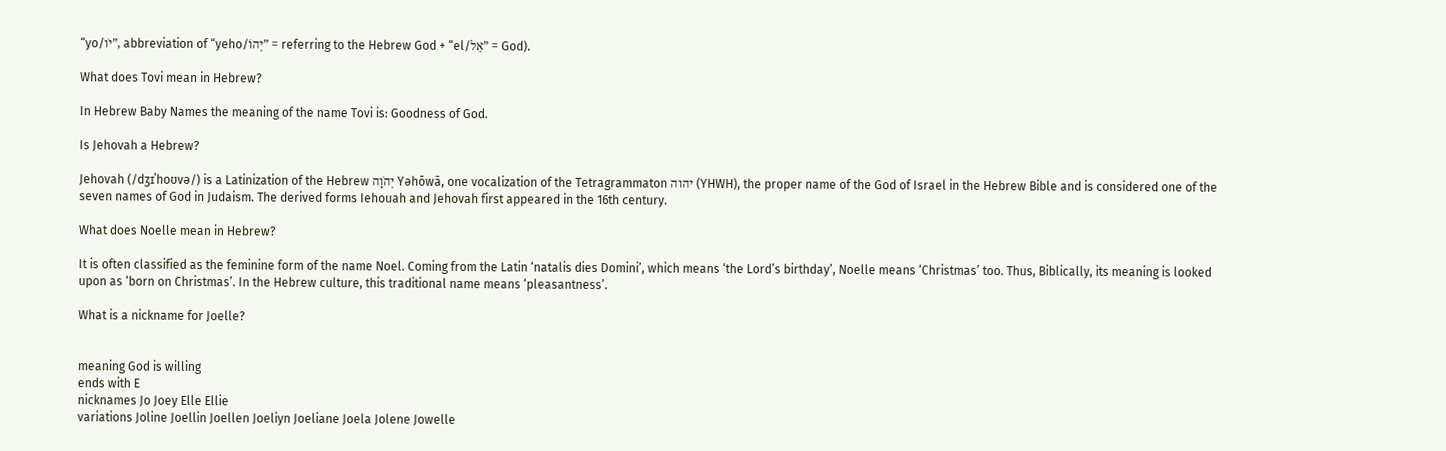“yo/יֹו”, abbreviation of “yeho/יְהוֹ” = referring to the Hebrew God + “el/אֵל” = God).

What does Tovi mean in Hebrew?

In Hebrew Baby Names the meaning of the name Tovi is: Goodness of God.

Is Jehovah a Hebrew?

Jehovah (/dʒɪˈhoʊvə/) is a Latinization of the Hebrew יְהֹוָה Yəhōwā, one vocalization of the Tetragrammaton יהוה (YHWH), the proper name of the God of Israel in the Hebrew Bible and is considered one of the seven names of God in Judaism. The derived forms Iehouah and Jehovah first appeared in the 16th century.

What does Noelle mean in Hebrew?

It is often classified as the feminine form of the name Noel. Coming from the Latin ‘natalis dies Domini’, which means ‘the Lord’s birthday’, Noelle means ‘Christmas’ too. Thus, Biblically, its meaning is looked upon as ‘born on Christmas’. In the Hebrew culture, this traditional name means ‘pleasantness’.

What is a nickname for Joelle?


meaning God is willing
ends with E
nicknames Jo Joey Elle Ellie
variations Joline Joellin Joellen Joeliyn Joeliane Joela Jolene Jowelle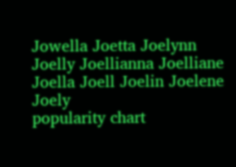Jowella Joetta Joelynn Joelly Joellianna Joelliane Joella Joell Joelin Joelene Joely
popularity chart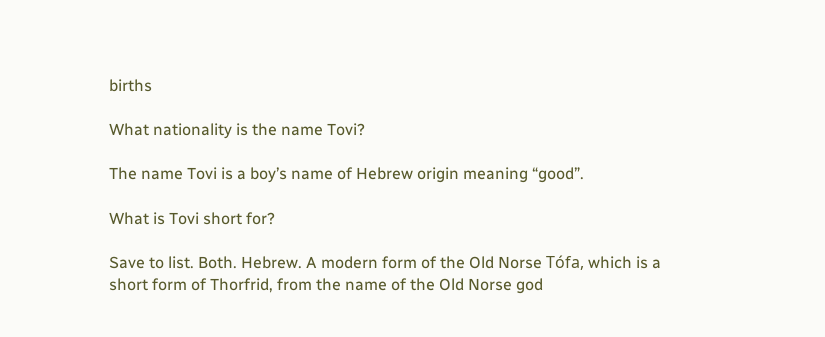births

What nationality is the name Tovi?

The name Tovi is a boy’s name of Hebrew origin meaning “good”.

What is Tovi short for?

Save to list. Both. Hebrew. A modern form of the Old Norse Tófa, which is a short form of Thorfrid, from the name of the Old Norse god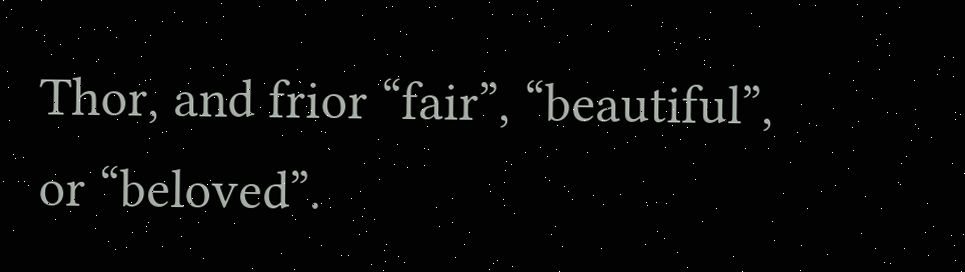Thor, and frior “fair”, “beautiful”, or “beloved”.